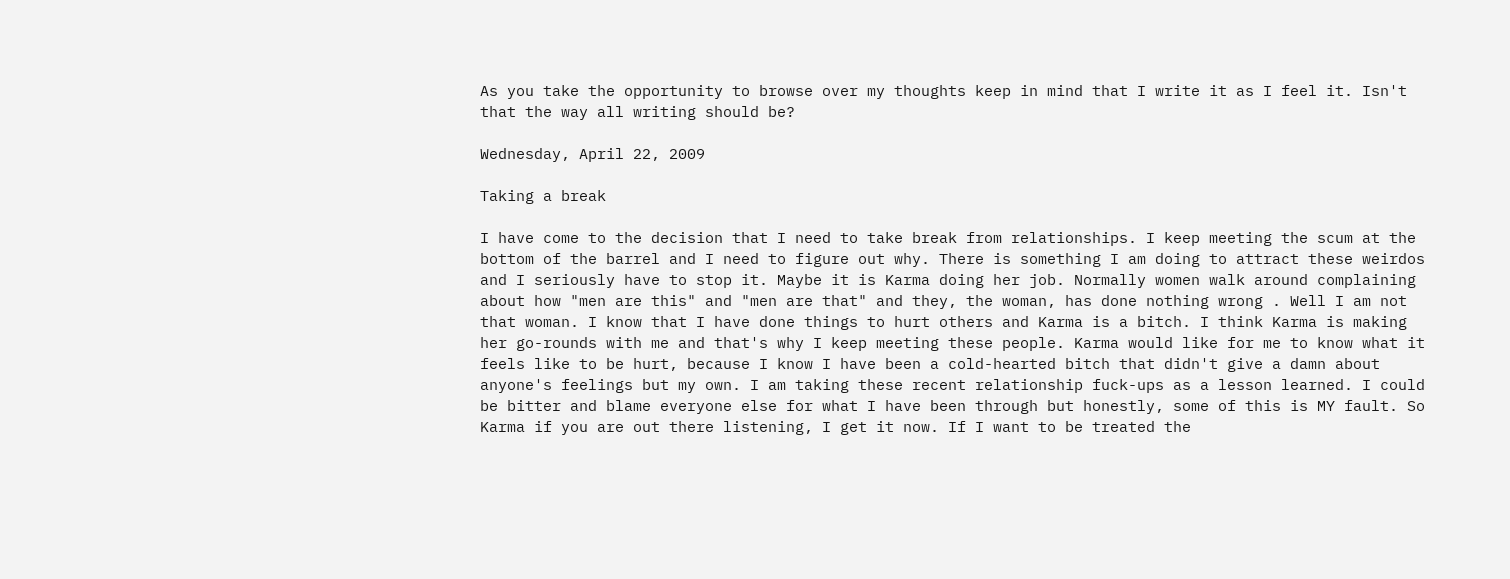As you take the opportunity to browse over my thoughts keep in mind that I write it as I feel it. Isn't that the way all writing should be?

Wednesday, April 22, 2009

Taking a break

I have come to the decision that I need to take break from relationships. I keep meeting the scum at the bottom of the barrel and I need to figure out why. There is something I am doing to attract these weirdos and I seriously have to stop it. Maybe it is Karma doing her job. Normally women walk around complaining about how "men are this" and "men are that" and they, the woman, has done nothing wrong . Well I am not that woman. I know that I have done things to hurt others and Karma is a bitch. I think Karma is making her go-rounds with me and that's why I keep meeting these people. Karma would like for me to know what it feels like to be hurt, because I know I have been a cold-hearted bitch that didn't give a damn about anyone's feelings but my own. I am taking these recent relationship fuck-ups as a lesson learned. I could be bitter and blame everyone else for what I have been through but honestly, some of this is MY fault. So Karma if you are out there listening, I get it now. If I want to be treated the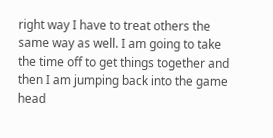right way I have to treat others the same way as well. I am going to take the time off to get things together and then I am jumping back into the game head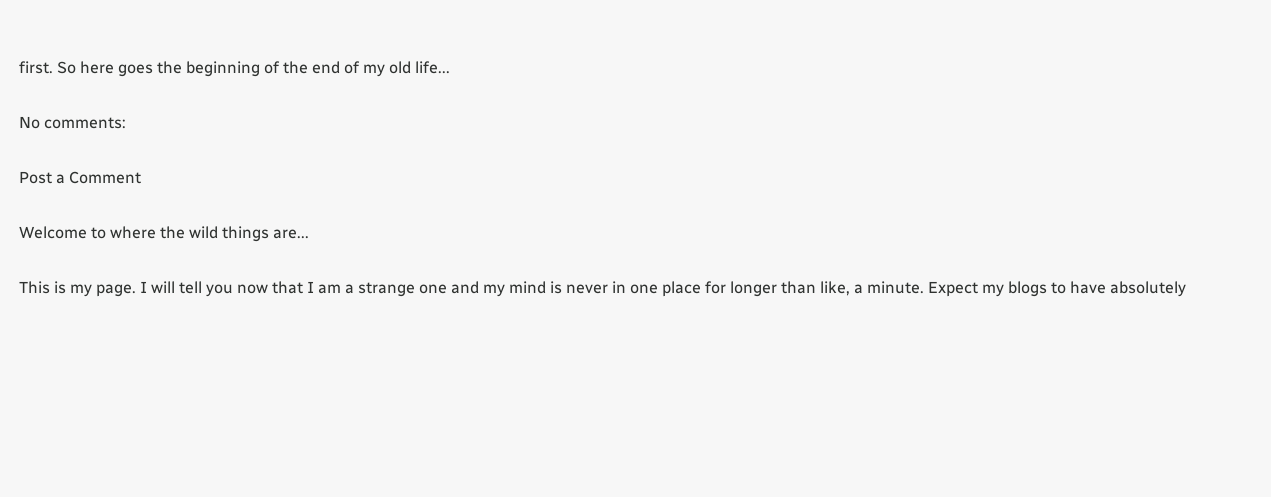first. So here goes the beginning of the end of my old life...

No comments:

Post a Comment

Welcome to where the wild things are...

This is my page. I will tell you now that I am a strange one and my mind is never in one place for longer than like, a minute. Expect my blogs to have absolutely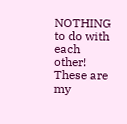NOTHING to do with each other! These are my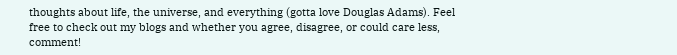thoughts about life, the universe, and everything (gotta love Douglas Adams). Feel free to check out my blogs and whether you agree, disagree, or could care less, comment!